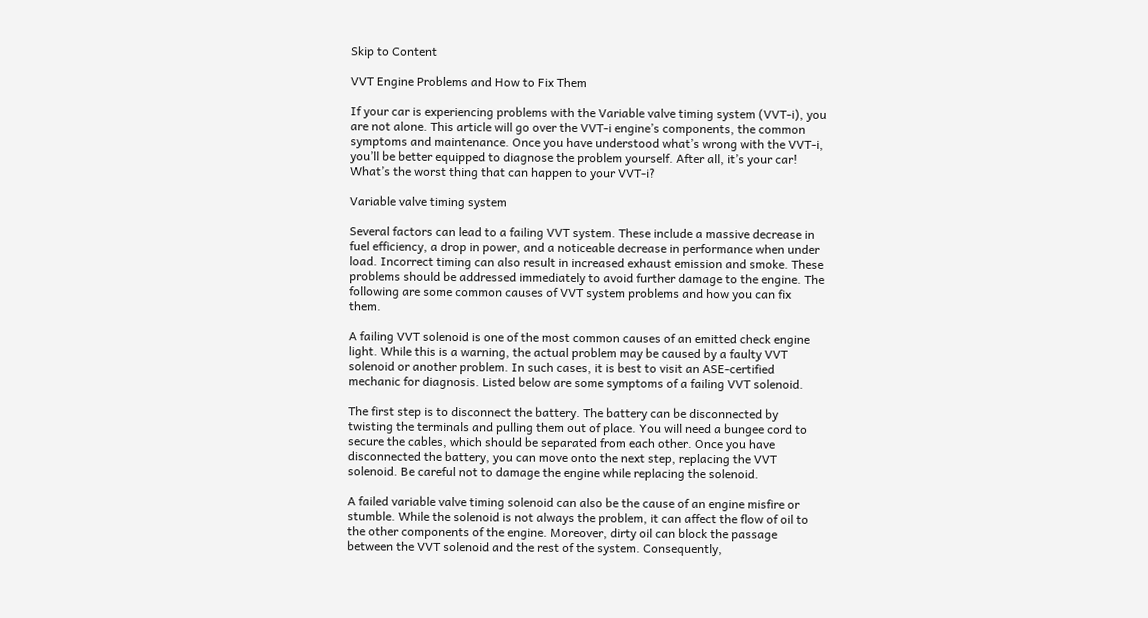Skip to Content

VVT Engine Problems and How to Fix Them

If your car is experiencing problems with the Variable valve timing system (VVT-i), you are not alone. This article will go over the VVT-i engine’s components, the common symptoms and maintenance. Once you have understood what’s wrong with the VVT-i, you’ll be better equipped to diagnose the problem yourself. After all, it’s your car! What’s the worst thing that can happen to your VVT-i?

Variable valve timing system

Several factors can lead to a failing VVT system. These include a massive decrease in fuel efficiency, a drop in power, and a noticeable decrease in performance when under load. Incorrect timing can also result in increased exhaust emission and smoke. These problems should be addressed immediately to avoid further damage to the engine. The following are some common causes of VVT system problems and how you can fix them.

A failing VVT solenoid is one of the most common causes of an emitted check engine light. While this is a warning, the actual problem may be caused by a faulty VVT solenoid or another problem. In such cases, it is best to visit an ASE-certified mechanic for diagnosis. Listed below are some symptoms of a failing VVT solenoid.

The first step is to disconnect the battery. The battery can be disconnected by twisting the terminals and pulling them out of place. You will need a bungee cord to secure the cables, which should be separated from each other. Once you have disconnected the battery, you can move onto the next step, replacing the VVT solenoid. Be careful not to damage the engine while replacing the solenoid.

A failed variable valve timing solenoid can also be the cause of an engine misfire or stumble. While the solenoid is not always the problem, it can affect the flow of oil to the other components of the engine. Moreover, dirty oil can block the passage between the VVT solenoid and the rest of the system. Consequently,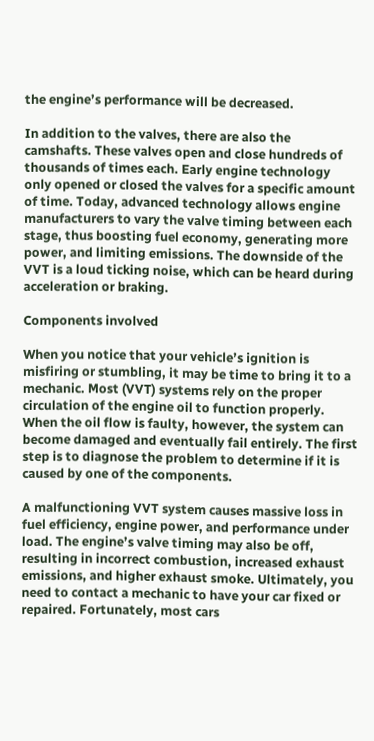the engine’s performance will be decreased.

In addition to the valves, there are also the camshafts. These valves open and close hundreds of thousands of times each. Early engine technology only opened or closed the valves for a specific amount of time. Today, advanced technology allows engine manufacturers to vary the valve timing between each stage, thus boosting fuel economy, generating more power, and limiting emissions. The downside of the VVT is a loud ticking noise, which can be heard during acceleration or braking.

Components involved

When you notice that your vehicle’s ignition is misfiring or stumbling, it may be time to bring it to a mechanic. Most (VVT) systems rely on the proper circulation of the engine oil to function properly. When the oil flow is faulty, however, the system can become damaged and eventually fail entirely. The first step is to diagnose the problem to determine if it is caused by one of the components.

A malfunctioning VVT system causes massive loss in fuel efficiency, engine power, and performance under load. The engine’s valve timing may also be off, resulting in incorrect combustion, increased exhaust emissions, and higher exhaust smoke. Ultimately, you need to contact a mechanic to have your car fixed or repaired. Fortunately, most cars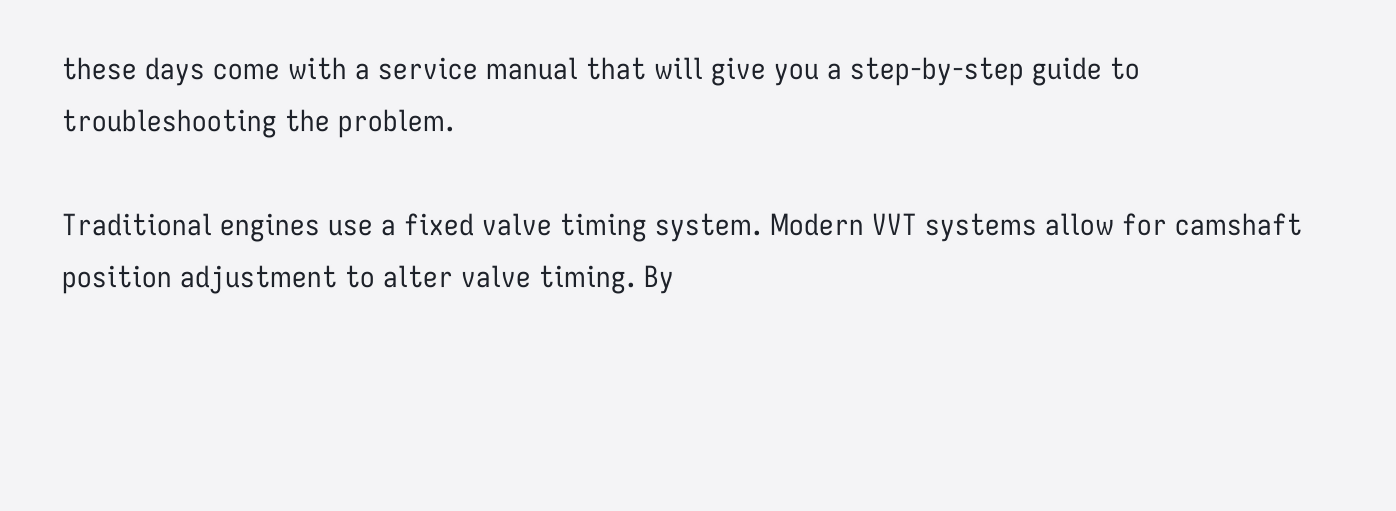these days come with a service manual that will give you a step-by-step guide to troubleshooting the problem.

Traditional engines use a fixed valve timing system. Modern VVT systems allow for camshaft position adjustment to alter valve timing. By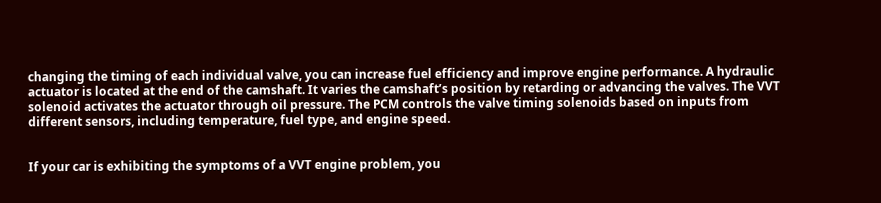changing the timing of each individual valve, you can increase fuel efficiency and improve engine performance. A hydraulic actuator is located at the end of the camshaft. It varies the camshaft’s position by retarding or advancing the valves. The VVT solenoid activates the actuator through oil pressure. The PCM controls the valve timing solenoids based on inputs from different sensors, including temperature, fuel type, and engine speed.


If your car is exhibiting the symptoms of a VVT engine problem, you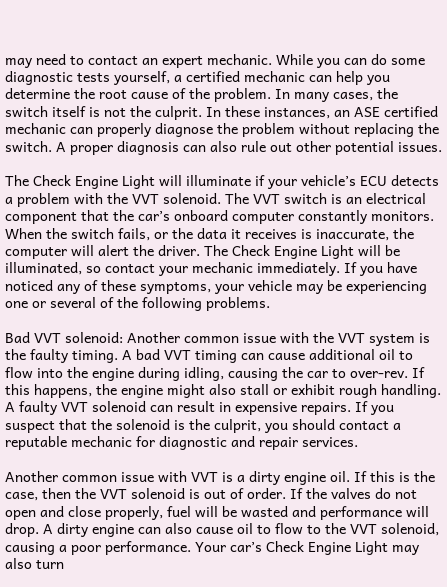may need to contact an expert mechanic. While you can do some diagnostic tests yourself, a certified mechanic can help you determine the root cause of the problem. In many cases, the switch itself is not the culprit. In these instances, an ASE certified mechanic can properly diagnose the problem without replacing the switch. A proper diagnosis can also rule out other potential issues.

The Check Engine Light will illuminate if your vehicle’s ECU detects a problem with the VVT solenoid. The VVT switch is an electrical component that the car’s onboard computer constantly monitors. When the switch fails, or the data it receives is inaccurate, the computer will alert the driver. The Check Engine Light will be illuminated, so contact your mechanic immediately. If you have noticed any of these symptoms, your vehicle may be experiencing one or several of the following problems.

Bad VVT solenoid: Another common issue with the VVT system is the faulty timing. A bad VVT timing can cause additional oil to flow into the engine during idling, causing the car to over-rev. If this happens, the engine might also stall or exhibit rough handling. A faulty VVT solenoid can result in expensive repairs. If you suspect that the solenoid is the culprit, you should contact a reputable mechanic for diagnostic and repair services.

Another common issue with VVT is a dirty engine oil. If this is the case, then the VVT solenoid is out of order. If the valves do not open and close properly, fuel will be wasted and performance will drop. A dirty engine can also cause oil to flow to the VVT solenoid, causing a poor performance. Your car’s Check Engine Light may also turn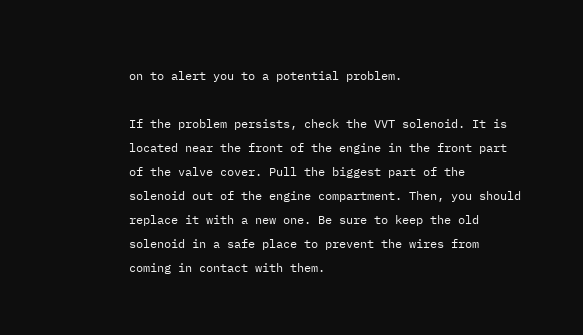on to alert you to a potential problem.

If the problem persists, check the VVT solenoid. It is located near the front of the engine in the front part of the valve cover. Pull the biggest part of the solenoid out of the engine compartment. Then, you should replace it with a new one. Be sure to keep the old solenoid in a safe place to prevent the wires from coming in contact with them.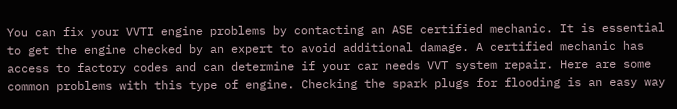You can fix your VVTI engine problems by contacting an ASE certified mechanic. It is essential to get the engine checked by an expert to avoid additional damage. A certified mechanic has access to factory codes and can determine if your car needs VVT system repair. Here are some common problems with this type of engine. Checking the spark plugs for flooding is an easy way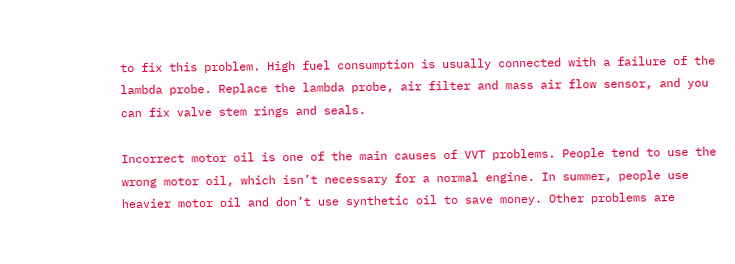to fix this problem. High fuel consumption is usually connected with a failure of the lambda probe. Replace the lambda probe, air filter and mass air flow sensor, and you can fix valve stem rings and seals.

Incorrect motor oil is one of the main causes of VVT problems. People tend to use the wrong motor oil, which isn’t necessary for a normal engine. In summer, people use heavier motor oil and don’t use synthetic oil to save money. Other problems are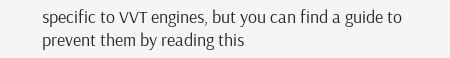specific to VVT engines, but you can find a guide to prevent them by reading this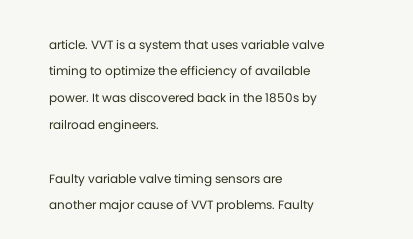article. VVT is a system that uses variable valve timing to optimize the efficiency of available power. It was discovered back in the 1850s by railroad engineers.

Faulty variable valve timing sensors are another major cause of VVT problems. Faulty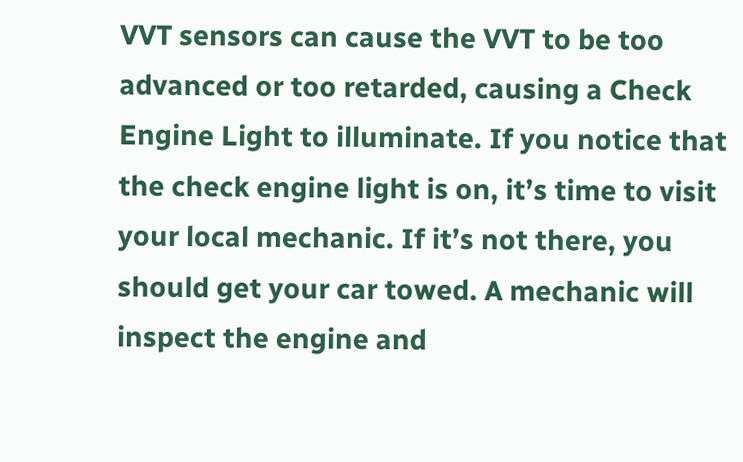VVT sensors can cause the VVT to be too advanced or too retarded, causing a Check Engine Light to illuminate. If you notice that the check engine light is on, it’s time to visit your local mechanic. If it’s not there, you should get your car towed. A mechanic will inspect the engine and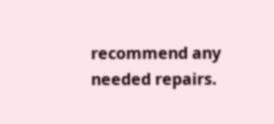recommend any needed repairs.